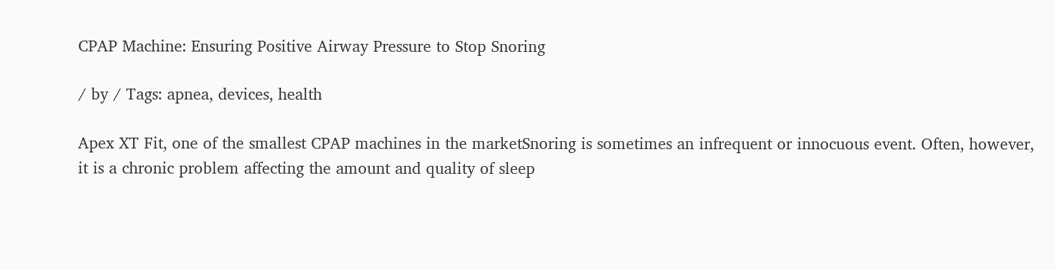CPAP Machine: Ensuring Positive Airway Pressure to Stop Snoring

/ by / Tags: apnea, devices, health

Apex XT Fit, one of the smallest CPAP machines in the marketSnoring is sometimes an infrequent or innocuous event. Often, however, it is a chronic problem affecting the amount and quality of sleep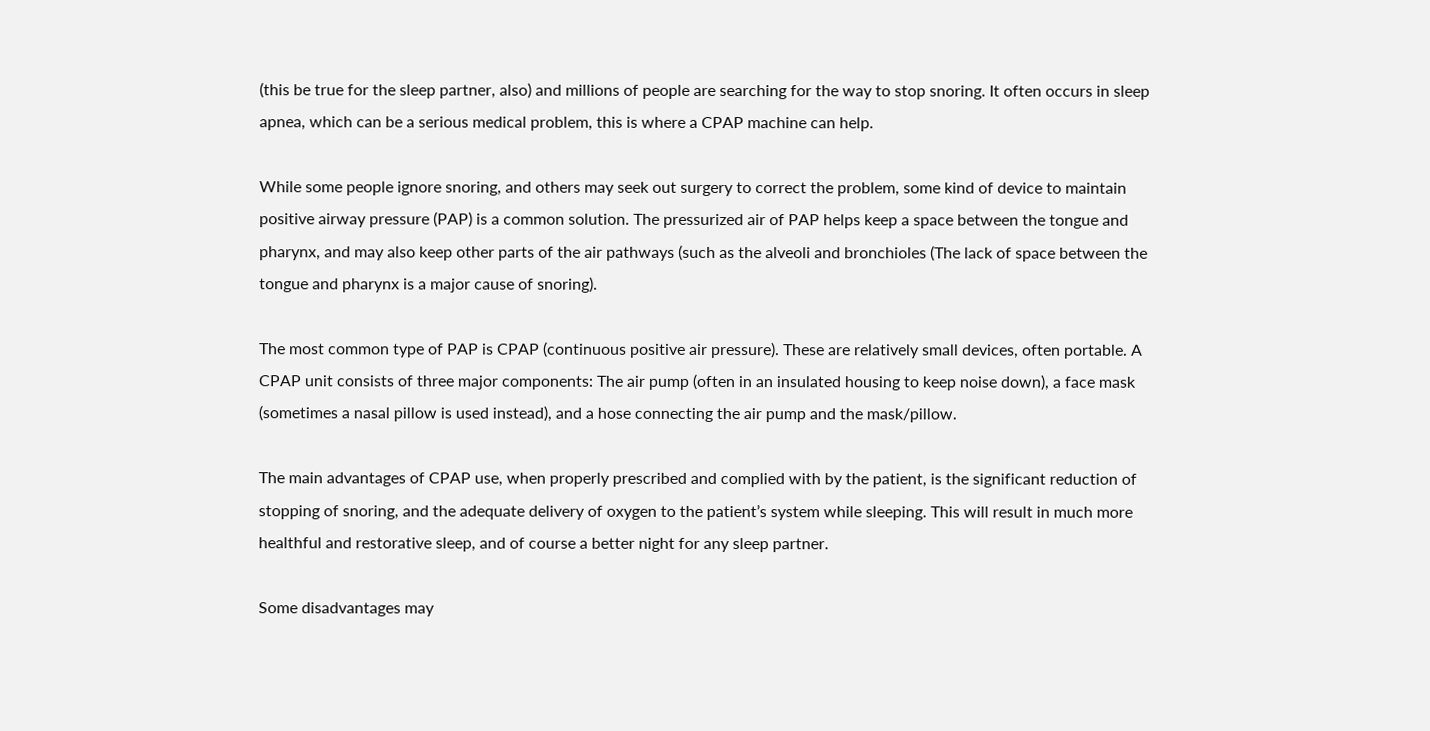(this be true for the sleep partner, also) and millions of people are searching for the way to stop snoring. It often occurs in sleep apnea, which can be a serious medical problem, this is where a CPAP machine can help.

While some people ignore snoring, and others may seek out surgery to correct the problem, some kind of device to maintain positive airway pressure (PAP) is a common solution. The pressurized air of PAP helps keep a space between the tongue and pharynx, and may also keep other parts of the air pathways (such as the alveoli and bronchioles (The lack of space between the tongue and pharynx is a major cause of snoring).

The most common type of PAP is CPAP (continuous positive air pressure). These are relatively small devices, often portable. A CPAP unit consists of three major components: The air pump (often in an insulated housing to keep noise down), a face mask (sometimes a nasal pillow is used instead), and a hose connecting the air pump and the mask/pillow.

The main advantages of CPAP use, when properly prescribed and complied with by the patient, is the significant reduction of stopping of snoring, and the adequate delivery of oxygen to the patient’s system while sleeping. This will result in much more healthful and restorative sleep, and of course a better night for any sleep partner.

Some disadvantages may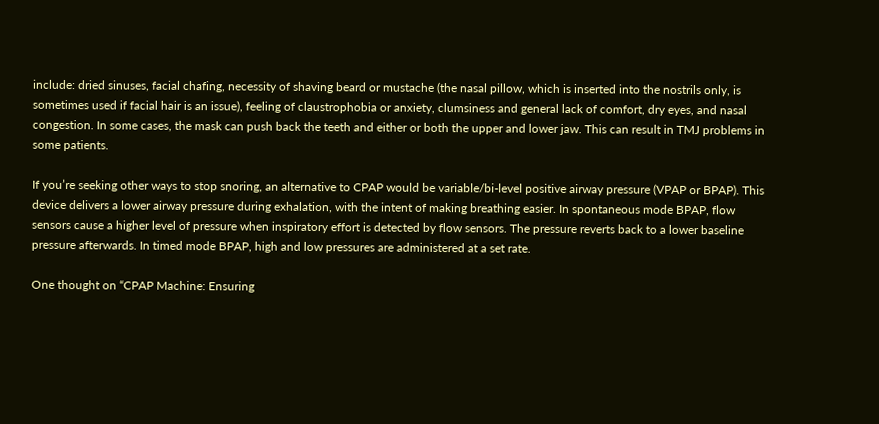include: dried sinuses, facial chafing, necessity of shaving beard or mustache (the nasal pillow, which is inserted into the nostrils only, is sometimes used if facial hair is an issue), feeling of claustrophobia or anxiety, clumsiness and general lack of comfort, dry eyes, and nasal congestion. In some cases, the mask can push back the teeth and either or both the upper and lower jaw. This can result in TMJ problems in some patients.

If you’re seeking other ways to stop snoring, an alternative to CPAP would be variable/bi-level positive airway pressure (VPAP or BPAP). This device delivers a lower airway pressure during exhalation, with the intent of making breathing easier. In spontaneous mode BPAP, flow sensors cause a higher level of pressure when inspiratory effort is detected by flow sensors. The pressure reverts back to a lower baseline pressure afterwards. In timed mode BPAP, high and low pressures are administered at a set rate.

One thought on “CPAP Machine: Ensuring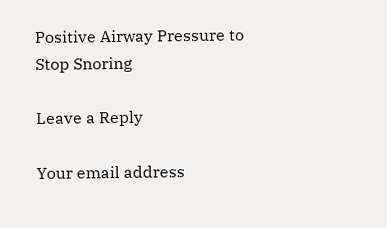Positive Airway Pressure to Stop Snoring

Leave a Reply

Your email address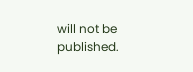will not be published.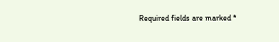Required fields are marked *